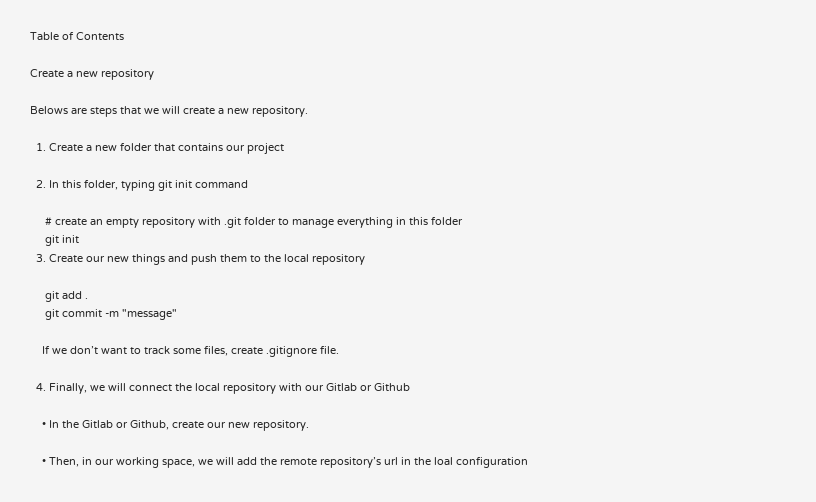Table of Contents

Create a new repository

Belows are steps that we will create a new repository.

  1. Create a new folder that contains our project

  2. In this folder, typing git init command

     # create an empty repository with .git folder to manage everything in this folder
     git init
  3. Create our new things and push them to the local repository

     git add .
     git commit -m "message"

    If we don’t want to track some files, create .gitignore file.

  4. Finally, we will connect the local repository with our Gitlab or Github

    • In the Gitlab or Github, create our new repository.

    • Then, in our working space, we will add the remote repository’s url in the loal configuration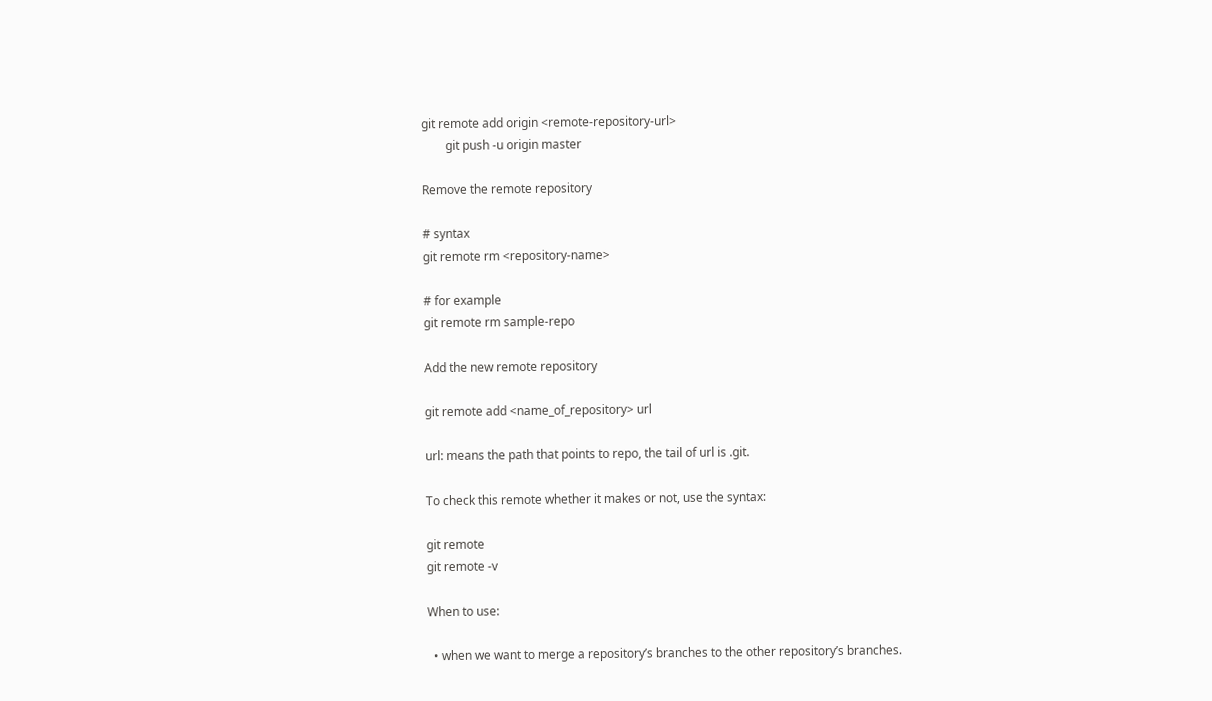git remote add origin <remote-repository-url>
        git push -u origin master

Remove the remote repository

# syntax
git remote rm <repository-name>

# for example
git remote rm sample-repo

Add the new remote repository

git remote add <name_of_repository> url

url: means the path that points to repo, the tail of url is .git.

To check this remote whether it makes or not, use the syntax:

git remote
git remote -v

When to use:

  • when we want to merge a repository’s branches to the other repository’s branches.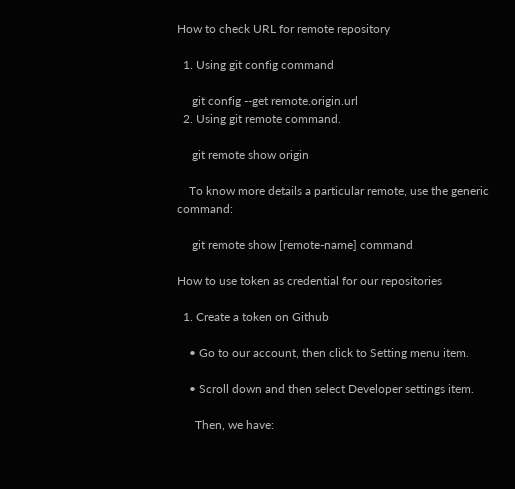How to check URL for remote repository

  1. Using git config command

     git config --get remote.origin.url
  2. Using git remote command.

     git remote show origin

    To know more details a particular remote, use the generic command:

     git remote show [remote-name] command

How to use token as credential for our repositories

  1. Create a token on Github

    • Go to our account, then click to Setting menu item.

    • Scroll down and then select Developer settings item.

      Then, we have: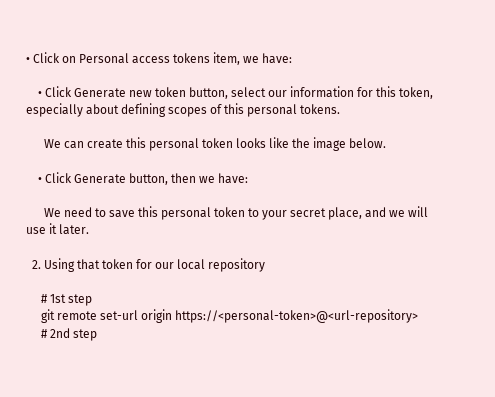• Click on Personal access tokens item, we have:

    • Click Generate new token button, select our information for this token, especially about defining scopes of this personal tokens.

      We can create this personal token looks like the image below.

    • Click Generate button, then we have:

      We need to save this personal token to your secret place, and we will use it later.

  2. Using that token for our local repository

     # 1st step
     git remote set-url origin https://<personal-token>@<url-repository>
     # 2nd step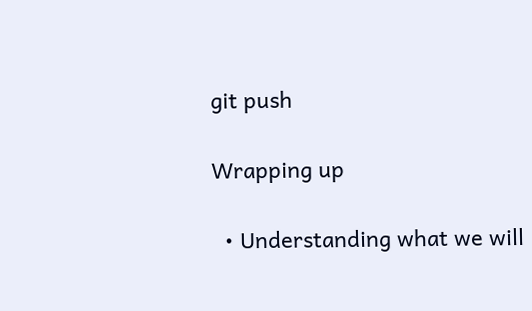git push

Wrapping up

  • Understanding what we will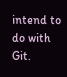intend to do with Git.